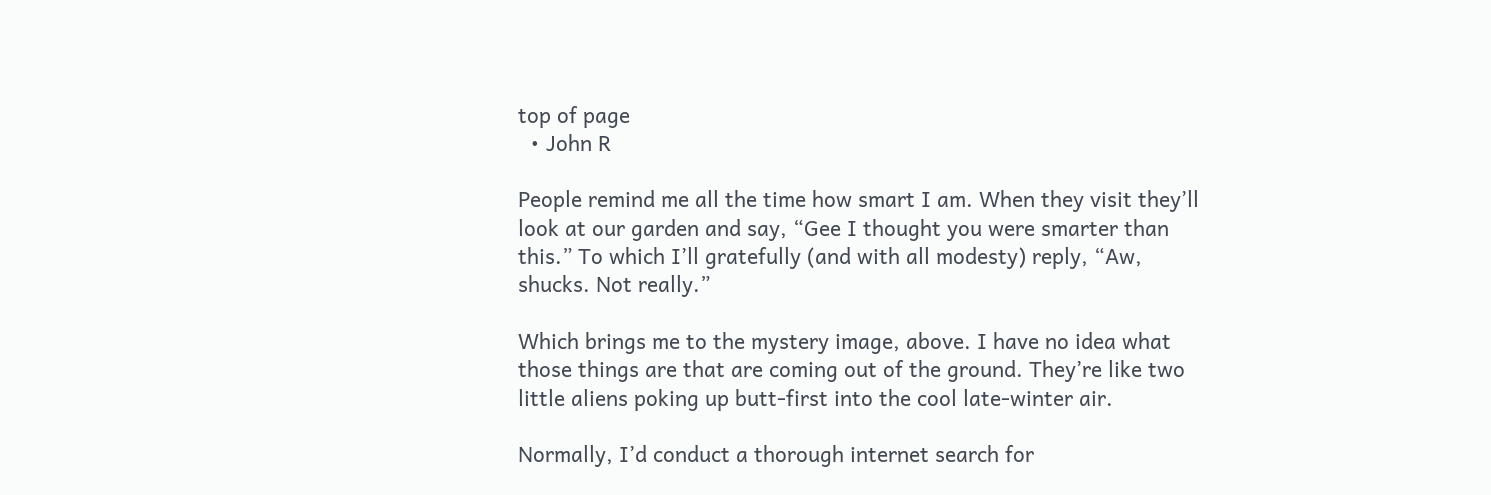top of page
  • John R

People remind me all the time how smart I am. When they visit they’ll look at our garden and say, “Gee I thought you were smarter than this.” To which I’ll gratefully (and with all modesty) reply, “Aw, shucks. Not really.”

Which brings me to the mystery image, above. I have no idea what those things are that are coming out of the ground. They’re like two little aliens poking up butt-first into the cool late-winter air.

Normally, I’d conduct a thorough internet search for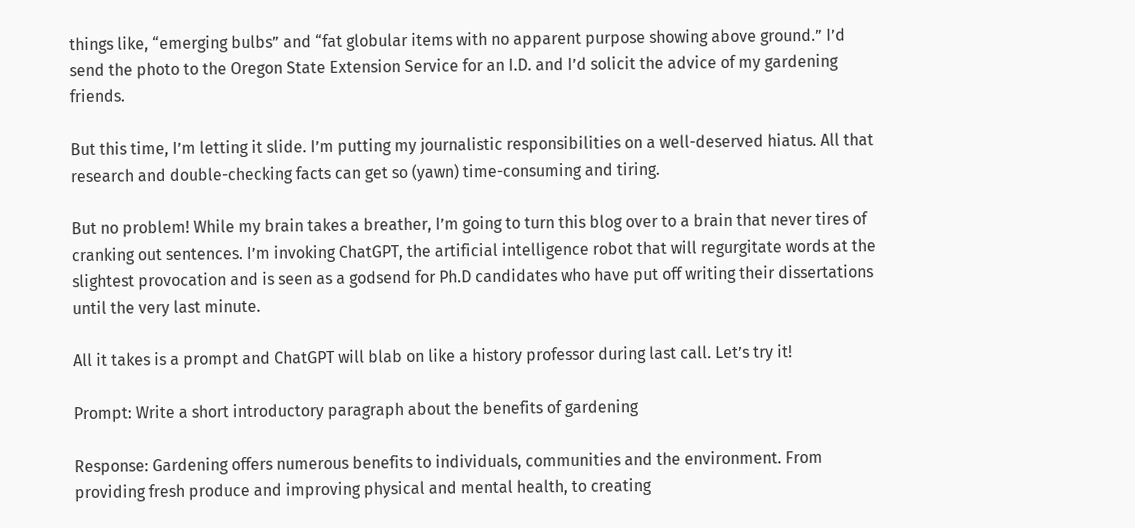things like, “emerging bulbs” and “fat globular items with no apparent purpose showing above ground.” I’d send the photo to the Oregon State Extension Service for an I.D. and I’d solicit the advice of my gardening friends.

But this time, I’m letting it slide. I’m putting my journalistic responsibilities on a well-deserved hiatus. All that research and double-checking facts can get so (yawn) time-consuming and tiring.

But no problem! While my brain takes a breather, I’m going to turn this blog over to a brain that never tires of cranking out sentences. I’m invoking ChatGPT, the artificial intelligence robot that will regurgitate words at the slightest provocation and is seen as a godsend for Ph.D candidates who have put off writing their dissertations until the very last minute.

All it takes is a prompt and ChatGPT will blab on like a history professor during last call. Let’s try it!

Prompt: Write a short introductory paragraph about the benefits of gardening

Response: Gardening offers numerous benefits to individuals, communities and the environment. From providing fresh produce and improving physical and mental health, to creating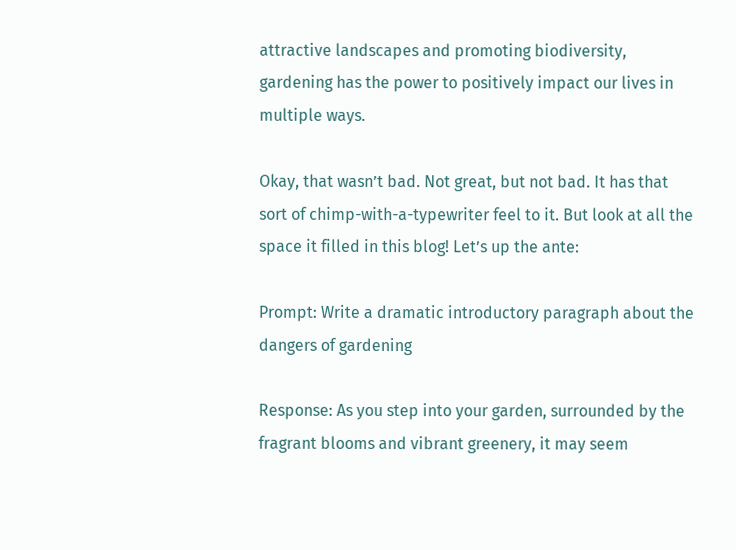attractive landscapes and promoting biodiversity, gardening has the power to positively impact our lives in multiple ways.

Okay, that wasn’t bad. Not great, but not bad. It has that sort of chimp-with-a-typewriter feel to it. But look at all the space it filled in this blog! Let’s up the ante:

Prompt: Write a dramatic introductory paragraph about the dangers of gardening

Response: As you step into your garden, surrounded by the fragrant blooms and vibrant greenery, it may seem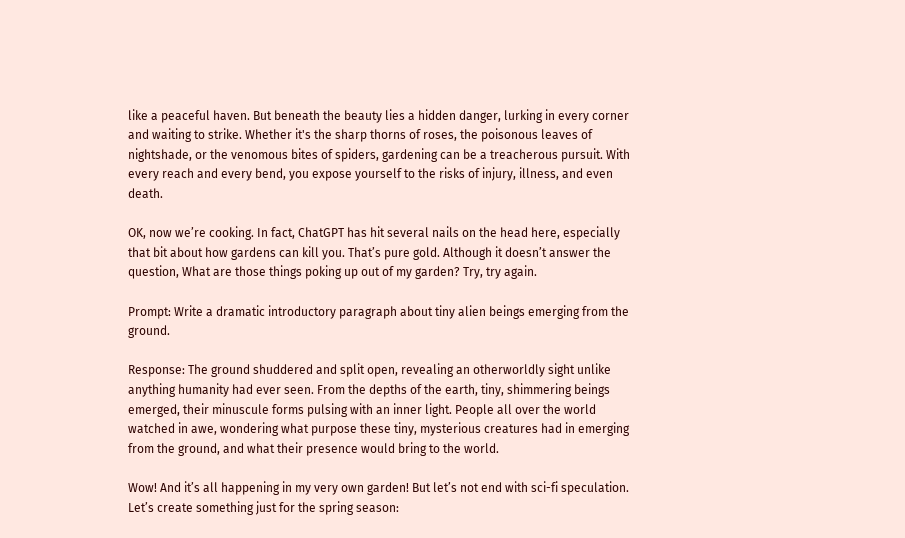like a peaceful haven. But beneath the beauty lies a hidden danger, lurking in every corner and waiting to strike. Whether it's the sharp thorns of roses, the poisonous leaves of nightshade, or the venomous bites of spiders, gardening can be a treacherous pursuit. With every reach and every bend, you expose yourself to the risks of injury, illness, and even death.

OK, now we’re cooking. In fact, ChatGPT has hit several nails on the head here, especially that bit about how gardens can kill you. That’s pure gold. Although it doesn’t answer the question, What are those things poking up out of my garden? Try, try again.

Prompt: Write a dramatic introductory paragraph about tiny alien beings emerging from the ground.

Response: The ground shuddered and split open, revealing an otherworldly sight unlike anything humanity had ever seen. From the depths of the earth, tiny, shimmering beings emerged, their minuscule forms pulsing with an inner light. People all over the world watched in awe, wondering what purpose these tiny, mysterious creatures had in emerging from the ground, and what their presence would bring to the world.

Wow! And it’s all happening in my very own garden! But let’s not end with sci-fi speculation. Let’s create something just for the spring season: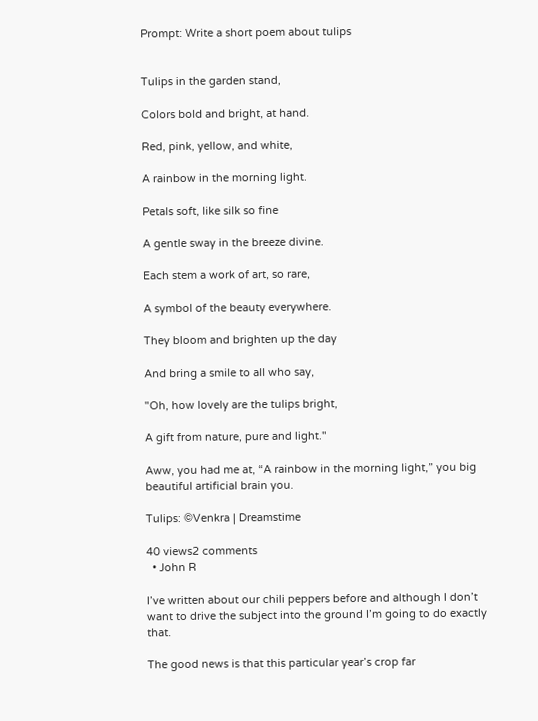Prompt: Write a short poem about tulips


Tulips in the garden stand,

Colors bold and bright, at hand.

Red, pink, yellow, and white,

A rainbow in the morning light.

Petals soft, like silk so fine

A gentle sway in the breeze divine.

Each stem a work of art, so rare,

A symbol of the beauty everywhere.

They bloom and brighten up the day

And bring a smile to all who say,

"Oh, how lovely are the tulips bright,

A gift from nature, pure and light."

Aww, you had me at, “A rainbow in the morning light,” you big beautiful artificial brain you.

Tulips: ©Venkra | Dreamstime

40 views2 comments
  • John R

I’ve written about our chili peppers before and although I don’t want to drive the subject into the ground I’m going to do exactly that.

The good news is that this particular year’s crop far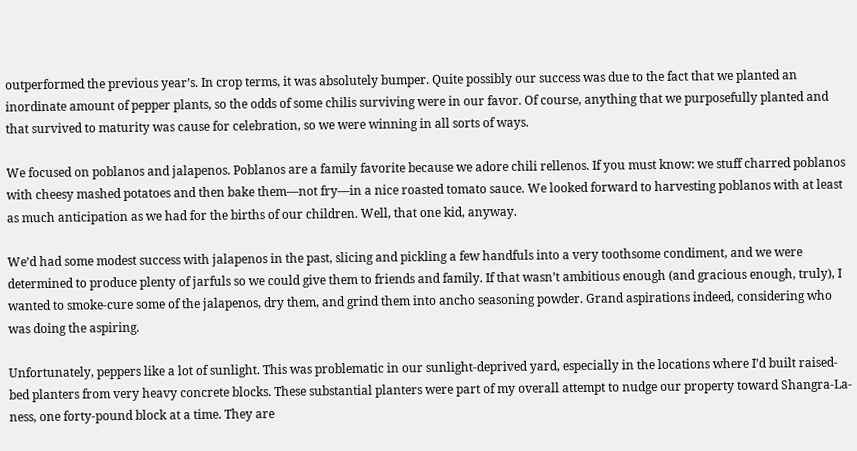outperformed the previous year’s. In crop terms, it was absolutely bumper. Quite possibly our success was due to the fact that we planted an inordinate amount of pepper plants, so the odds of some chilis surviving were in our favor. Of course, anything that we purposefully planted and that survived to maturity was cause for celebration, so we were winning in all sorts of ways.

We focused on poblanos and jalapenos. Poblanos are a family favorite because we adore chili rellenos. If you must know: we stuff charred poblanos with cheesy mashed potatoes and then bake them—not fry—in a nice roasted tomato sauce. We looked forward to harvesting poblanos with at least as much anticipation as we had for the births of our children. Well, that one kid, anyway.

We’d had some modest success with jalapenos in the past, slicing and pickling a few handfuls into a very toothsome condiment, and we were determined to produce plenty of jarfuls so we could give them to friends and family. If that wasn’t ambitious enough (and gracious enough, truly), I wanted to smoke-cure some of the jalapenos, dry them, and grind them into ancho seasoning powder. Grand aspirations indeed, considering who was doing the aspiring.

Unfortunately, peppers like a lot of sunlight. This was problematic in our sunlight-deprived yard, especially in the locations where I’d built raised-bed planters from very heavy concrete blocks. These substantial planters were part of my overall attempt to nudge our property toward Shangra-La-ness, one forty-pound block at a time. They are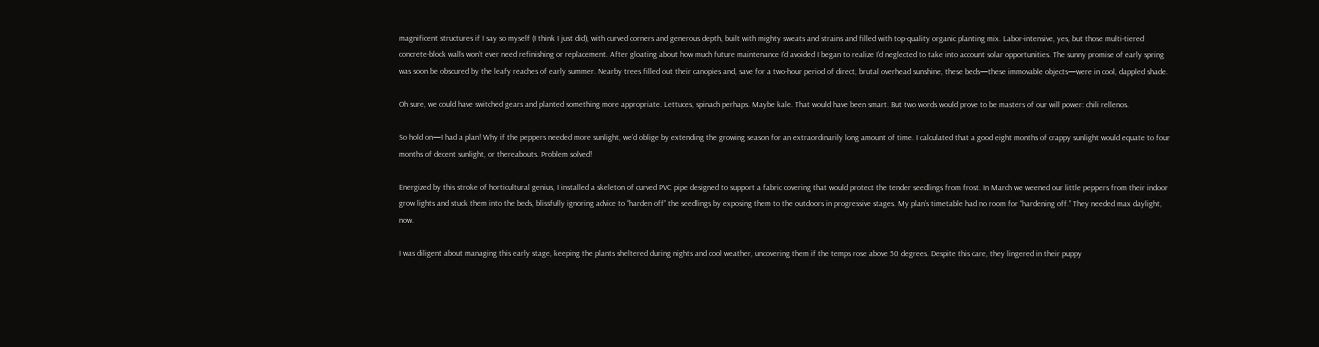magnificent structures if I say so myself (I think I just did), with curved corners and generous depth, built with mighty sweats and strains and filled with top-quality organic planting mix. Labor-intensive, yes, but those multi-tiered concrete-block walls won’t ever need refinishing or replacement. After gloating about how much future maintenance I'd avoided I began to realize I’d neglected to take into account solar opportunities. The sunny promise of early spring was soon be obscured by the leafy reaches of early summer. Nearby trees filled out their canopies and, save for a two-hour period of direct, brutal overhead sunshine, these beds—these immovable objects—were in cool, dappled shade.

Oh sure, we could have switched gears and planted something more appropriate. Lettuces, spinach perhaps. Maybe kale. That would have been smart. But two words would prove to be masters of our will power: chili rellenos.

So hold on—I had a plan! Why if the peppers needed more sunlight, we’d oblige by extending the growing season for an extraordinarily long amount of time. I calculated that a good eight months of crappy sunlight would equate to four months of decent sunlight, or thereabouts. Problem solved!

Energized by this stroke of horticultural genius, I installed a skeleton of curved PVC pipe designed to support a fabric covering that would protect the tender seedlings from frost. In March we weened our little peppers from their indoor grow lights and stuck them into the beds, blissfully ignoring advice to “harden off” the seedlings by exposing them to the outdoors in progressive stages. My plan’s timetable had no room for “hardening off.” They needed max daylight, now.

I was diligent about managing this early stage, keeping the plants sheltered during nights and cool weather, uncovering them if the temps rose above 50 degrees. Despite this care, they lingered in their puppy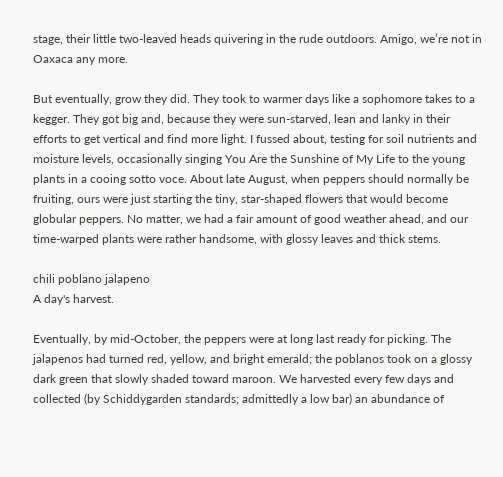stage, their little two-leaved heads quivering in the rude outdoors. Amigo, we’re not in Oaxaca any more.

But eventually, grow they did. They took to warmer days like a sophomore takes to a kegger. They got big and, because they were sun-starved, lean and lanky in their efforts to get vertical and find more light. I fussed about, testing for soil nutrients and moisture levels, occasionally singing You Are the Sunshine of My Life to the young plants in a cooing sotto voce. About late August, when peppers should normally be fruiting, ours were just starting the tiny, star-shaped flowers that would become globular peppers. No matter, we had a fair amount of good weather ahead, and our time-warped plants were rather handsome, with glossy leaves and thick stems.

chili poblano jalapeno
A day's harvest.

Eventually, by mid-October, the peppers were at long last ready for picking. The jalapenos had turned red, yellow, and bright emerald; the poblanos took on a glossy dark green that slowly shaded toward maroon. We harvested every few days and collected (by Schiddygarden standards; admittedly a low bar) an abundance of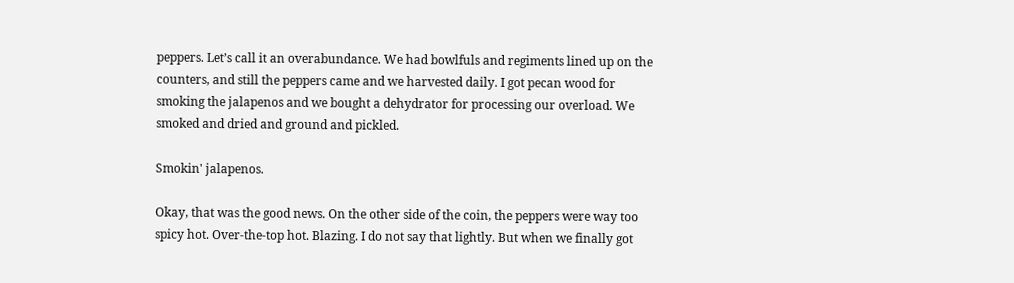peppers. Let’s call it an overabundance. We had bowlfuls and regiments lined up on the counters, and still the peppers came and we harvested daily. I got pecan wood for smoking the jalapenos and we bought a dehydrator for processing our overload. We smoked and dried and ground and pickled.

Smokin' jalapenos.

Okay, that was the good news. On the other side of the coin, the peppers were way too spicy hot. Over-the-top hot. Blazing. I do not say that lightly. But when we finally got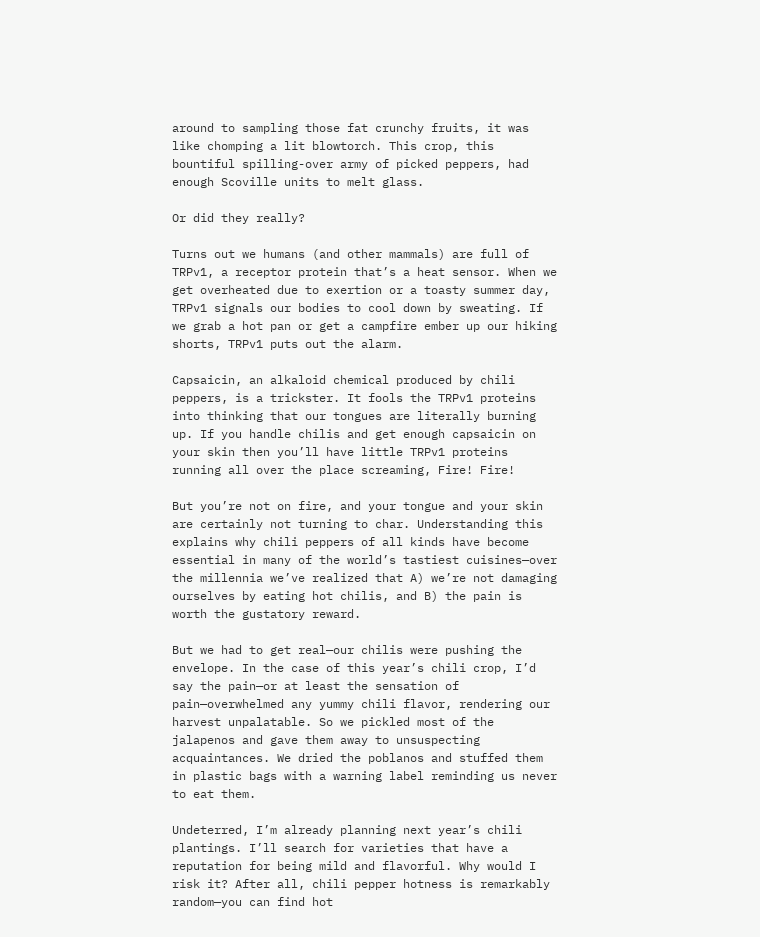around to sampling those fat crunchy fruits, it was like chomping a lit blowtorch. This crop, this bountiful spilling-over army of picked peppers, had enough Scoville units to melt glass.

Or did they really?

Turns out we humans (and other mammals) are full of TRPv1, a receptor protein that’s a heat sensor. When we get overheated due to exertion or a toasty summer day, TRPv1 signals our bodies to cool down by sweating. If we grab a hot pan or get a campfire ember up our hiking shorts, TRPv1 puts out the alarm.

Capsaicin, an alkaloid chemical produced by chili peppers, is a trickster. It fools the TRPv1 proteins into thinking that our tongues are literally burning up. If you handle chilis and get enough capsaicin on your skin then you’ll have little TRPv1 proteins running all over the place screaming, Fire! Fire!

But you’re not on fire, and your tongue and your skin are certainly not turning to char. Understanding this explains why chili peppers of all kinds have become essential in many of the world’s tastiest cuisines—over the millennia we’ve realized that A) we’re not damaging ourselves by eating hot chilis, and B) the pain is worth the gustatory reward.

But we had to get real—our chilis were pushing the envelope. In the case of this year’s chili crop, I’d say the pain—or at least the sensation of pain—overwhelmed any yummy chili flavor, rendering our harvest unpalatable. So we pickled most of the jalapenos and gave them away to unsuspecting acquaintances. We dried the poblanos and stuffed them in plastic bags with a warning label reminding us never to eat them.

Undeterred, I’m already planning next year’s chili plantings. I’ll search for varieties that have a reputation for being mild and flavorful. Why would I risk it? After all, chili pepper hotness is remarkably random—you can find hot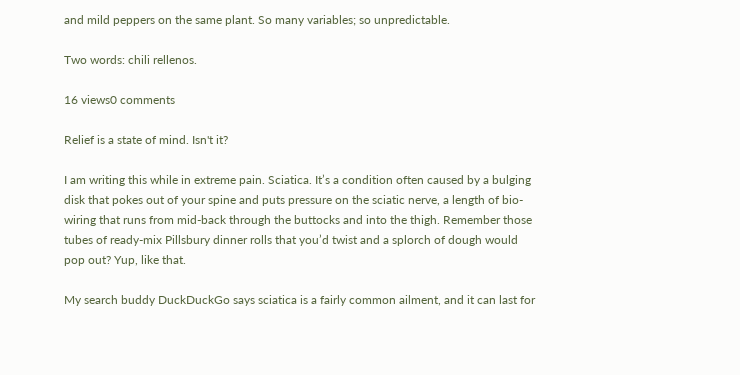and mild peppers on the same plant. So many variables; so unpredictable.

Two words: chili rellenos.

16 views0 comments

Relief is a state of mind. Isn't it?

I am writing this while in extreme pain. Sciatica. It’s a condition often caused by a bulging disk that pokes out of your spine and puts pressure on the sciatic nerve, a length of bio-wiring that runs from mid-back through the buttocks and into the thigh. Remember those tubes of ready-mix Pillsbury dinner rolls that you’d twist and a splorch of dough would pop out? Yup, like that.

My search buddy DuckDuckGo says sciatica is a fairly common ailment, and it can last for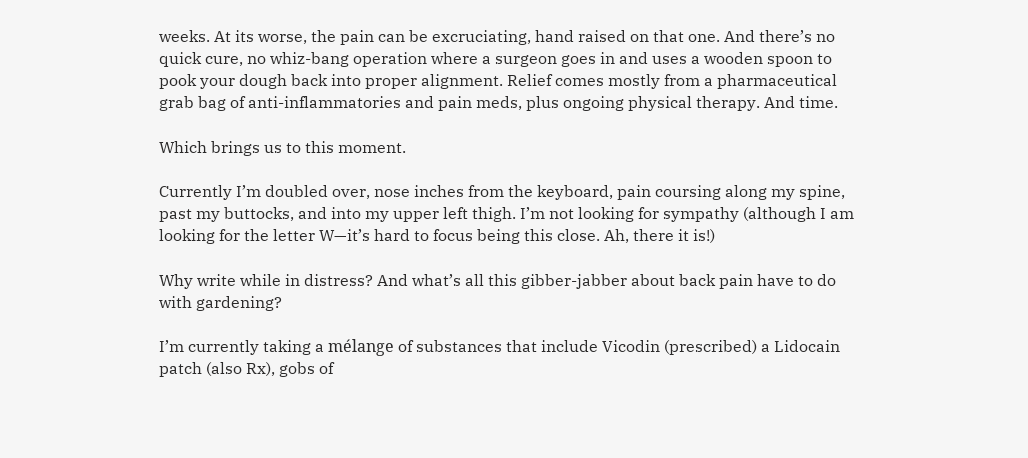weeks. At its worse, the pain can be excruciating, hand raised on that one. And there’s no quick cure, no whiz-bang operation where a surgeon goes in and uses a wooden spoon to pook your dough back into proper alignment. Relief comes mostly from a pharmaceutical grab bag of anti-inflammatories and pain meds, plus ongoing physical therapy. And time.

Which brings us to this moment.

Currently I’m doubled over, nose inches from the keyboard, pain coursing along my spine, past my buttocks, and into my upper left thigh. I’m not looking for sympathy (although I am looking for the letter W—it’s hard to focus being this close. Ah, there it is!)

Why write while in distress? And what’s all this gibber-jabber about back pain have to do with gardening?

I’m currently taking a mélange of substances that include Vicodin (prescribed) a Lidocain patch (also Rx), gobs of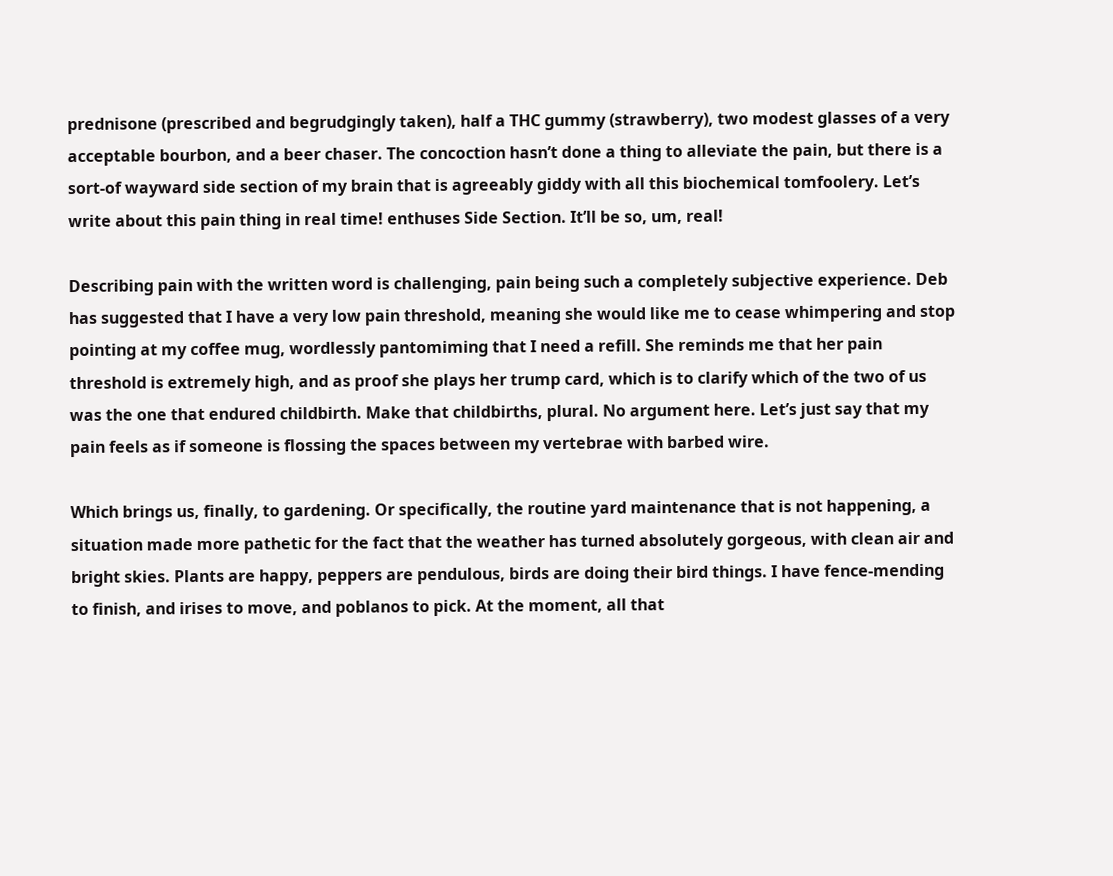prednisone (prescribed and begrudgingly taken), half a THC gummy (strawberry), two modest glasses of a very acceptable bourbon, and a beer chaser. The concoction hasn’t done a thing to alleviate the pain, but there is a sort-of wayward side section of my brain that is agreeably giddy with all this biochemical tomfoolery. Let’s write about this pain thing in real time! enthuses Side Section. It’ll be so, um, real!

Describing pain with the written word is challenging, pain being such a completely subjective experience. Deb has suggested that I have a very low pain threshold, meaning she would like me to cease whimpering and stop pointing at my coffee mug, wordlessly pantomiming that I need a refill. She reminds me that her pain threshold is extremely high, and as proof she plays her trump card, which is to clarify which of the two of us was the one that endured childbirth. Make that childbirths, plural. No argument here. Let’s just say that my pain feels as if someone is flossing the spaces between my vertebrae with barbed wire.

Which brings us, finally, to gardening. Or specifically, the routine yard maintenance that is not happening, a situation made more pathetic for the fact that the weather has turned absolutely gorgeous, with clean air and bright skies. Plants are happy, peppers are pendulous, birds are doing their bird things. I have fence-mending to finish, and irises to move, and poblanos to pick. At the moment, all that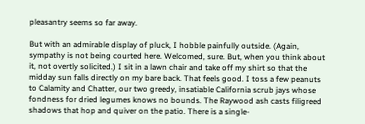pleasantry seems so far away.

But with an admirable display of pluck, I hobble painfully outside. (Again, sympathy is not being courted here. Welcomed, sure. But, when you think about it, not overtly solicited.) I sit in a lawn chair and take off my shirt so that the midday sun falls directly on my bare back. That feels good. I toss a few peanuts to Calamity and Chatter, our two greedy, insatiable California scrub jays whose fondness for dried legumes knows no bounds. The Raywood ash casts filigreed shadows that hop and quiver on the patio. There is a single-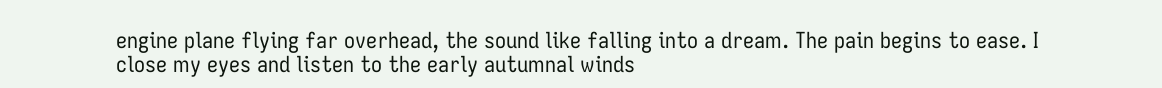engine plane flying far overhead, the sound like falling into a dream. The pain begins to ease. I close my eyes and listen to the early autumnal winds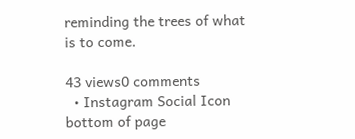reminding the trees of what is to come.

43 views0 comments
  • Instagram Social Icon
bottom of page